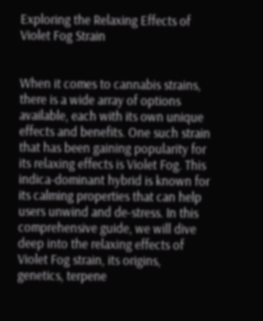Exploring the Relaxing Effects of Violet Fog Strain


When it comes to cannabis strains, there is a wide array of options available, each with its own unique effects and benefits. One such strain that has been gaining popularity for its relaxing effects is Violet Fog. This indica-dominant hybrid is known for its calming properties that can help users unwind and de-stress. In this comprehensive guide, we will dive deep into the relaxing effects of Violet Fog strain, its origins, genetics, terpene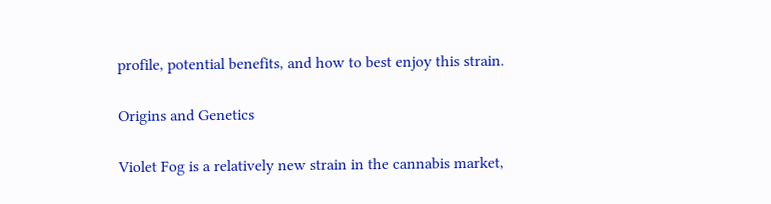profile, potential benefits, and how to best enjoy this strain.

Origins and Genetics

Violet Fog is a relatively new strain in the cannabis market,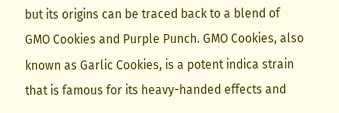but its origins can be traced back to a blend of GMO Cookies and Purple Punch. GMO Cookies, also known as Garlic Cookies, is a potent indica strain that is famous for its heavy-handed effects and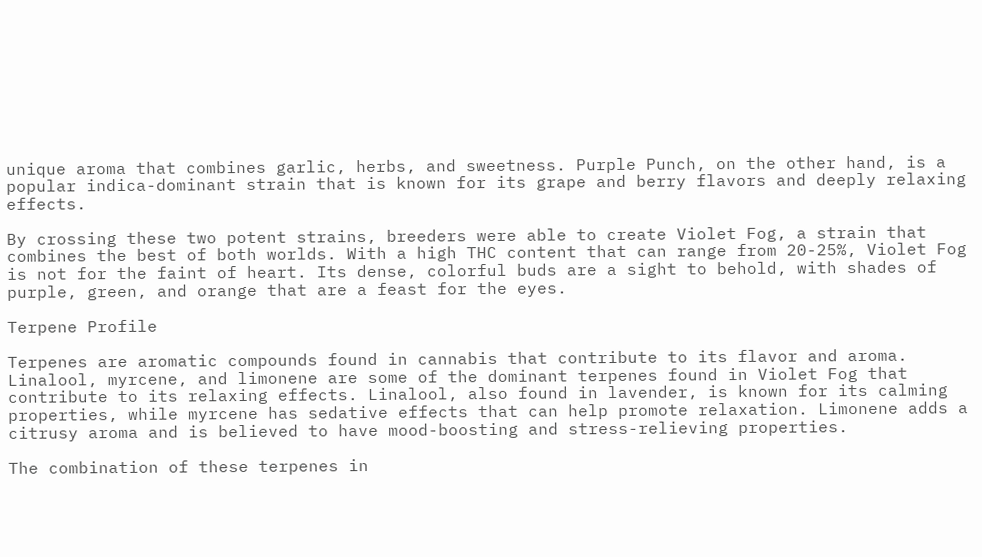unique aroma that combines garlic, herbs, and sweetness. Purple Punch, on the other hand, is a popular indica-dominant strain that is known for its grape and berry flavors and deeply relaxing effects.

By crossing these two potent strains, breeders were able to create Violet Fog, a strain that combines the best of both worlds. With a high THC content that can range from 20-25%, Violet Fog is not for the faint of heart. Its dense, colorful buds are a sight to behold, with shades of purple, green, and orange that are a feast for the eyes.

Terpene Profile

Terpenes are aromatic compounds found in cannabis that contribute to its flavor and aroma. Linalool, myrcene, and limonene are some of the dominant terpenes found in Violet Fog that contribute to its relaxing effects. Linalool, also found in lavender, is known for its calming properties, while myrcene has sedative effects that can help promote relaxation. Limonene adds a citrusy aroma and is believed to have mood-boosting and stress-relieving properties.

The combination of these terpenes in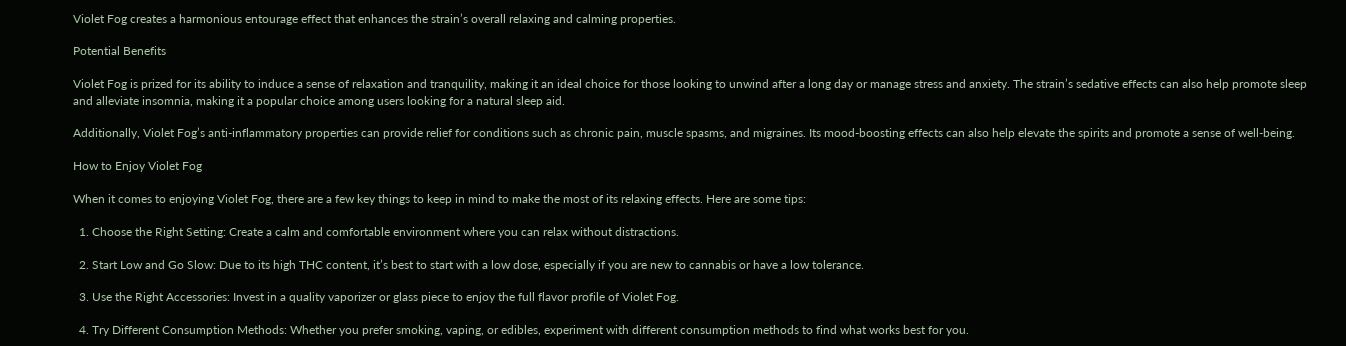Violet Fog creates a harmonious entourage effect that enhances the strain’s overall relaxing and calming properties.

Potential Benefits

Violet Fog is prized for its ability to induce a sense of relaxation and tranquility, making it an ideal choice for those looking to unwind after a long day or manage stress and anxiety. The strain’s sedative effects can also help promote sleep and alleviate insomnia, making it a popular choice among users looking for a natural sleep aid.

Additionally, Violet Fog’s anti-inflammatory properties can provide relief for conditions such as chronic pain, muscle spasms, and migraines. Its mood-boosting effects can also help elevate the spirits and promote a sense of well-being.

How to Enjoy Violet Fog

When it comes to enjoying Violet Fog, there are a few key things to keep in mind to make the most of its relaxing effects. Here are some tips:

  1. Choose the Right Setting: Create a calm and comfortable environment where you can relax without distractions.

  2. Start Low and Go Slow: Due to its high THC content, it’s best to start with a low dose, especially if you are new to cannabis or have a low tolerance.

  3. Use the Right Accessories: Invest in a quality vaporizer or glass piece to enjoy the full flavor profile of Violet Fog.

  4. Try Different Consumption Methods: Whether you prefer smoking, vaping, or edibles, experiment with different consumption methods to find what works best for you.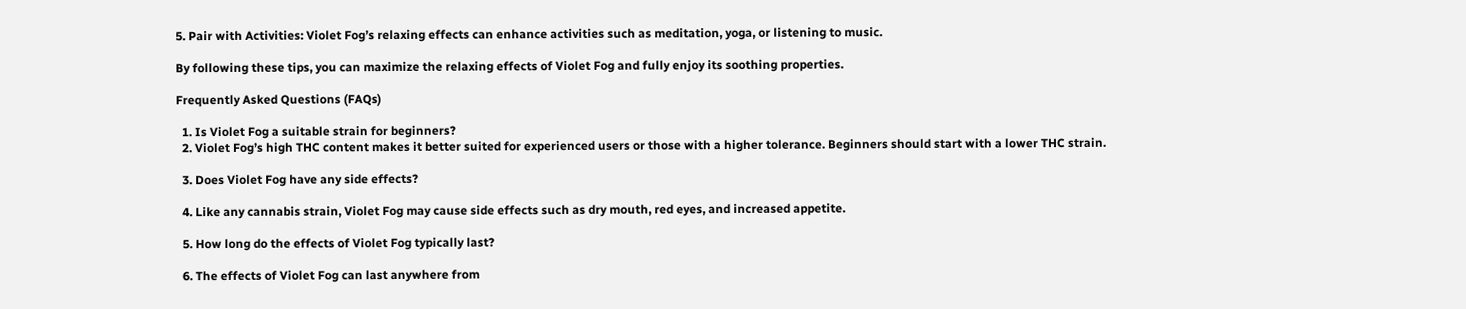5. Pair with Activities: Violet Fog’s relaxing effects can enhance activities such as meditation, yoga, or listening to music.

By following these tips, you can maximize the relaxing effects of Violet Fog and fully enjoy its soothing properties.

Frequently Asked Questions (FAQs)

  1. Is Violet Fog a suitable strain for beginners?
  2. Violet Fog’s high THC content makes it better suited for experienced users or those with a higher tolerance. Beginners should start with a lower THC strain.

  3. Does Violet Fog have any side effects?

  4. Like any cannabis strain, Violet Fog may cause side effects such as dry mouth, red eyes, and increased appetite.

  5. How long do the effects of Violet Fog typically last?

  6. The effects of Violet Fog can last anywhere from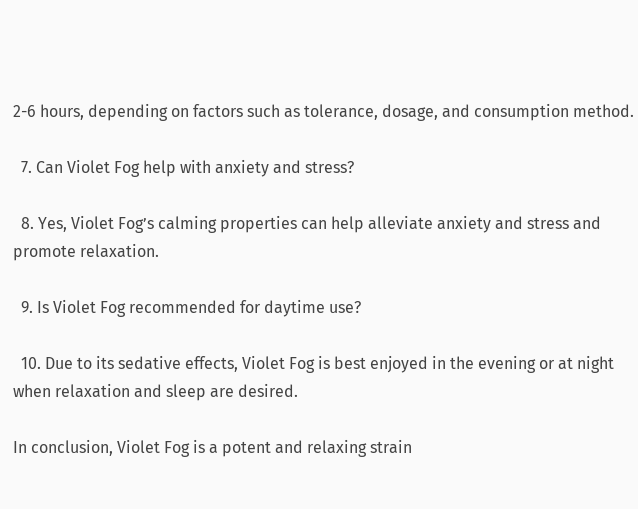2-6 hours, depending on factors such as tolerance, dosage, and consumption method.

  7. Can Violet Fog help with anxiety and stress?

  8. Yes, Violet Fog’s calming properties can help alleviate anxiety and stress and promote relaxation.

  9. Is Violet Fog recommended for daytime use?

  10. Due to its sedative effects, Violet Fog is best enjoyed in the evening or at night when relaxation and sleep are desired.

In conclusion, Violet Fog is a potent and relaxing strain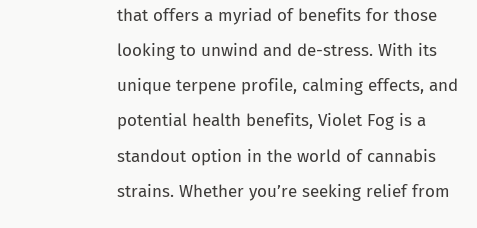that offers a myriad of benefits for those looking to unwind and de-stress. With its unique terpene profile, calming effects, and potential health benefits, Violet Fog is a standout option in the world of cannabis strains. Whether you’re seeking relief from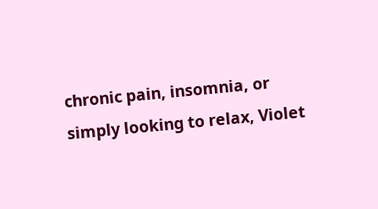chronic pain, insomnia, or simply looking to relax, Violet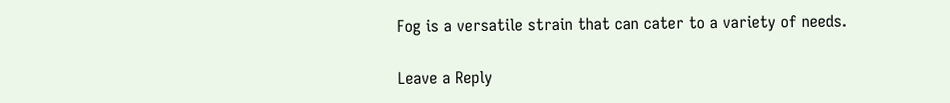Fog is a versatile strain that can cater to a variety of needs.

Leave a Reply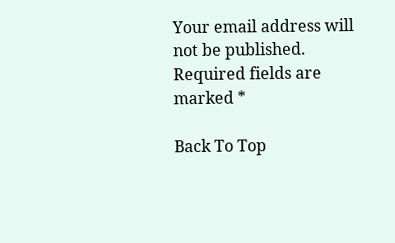Your email address will not be published. Required fields are marked *

Back To Top